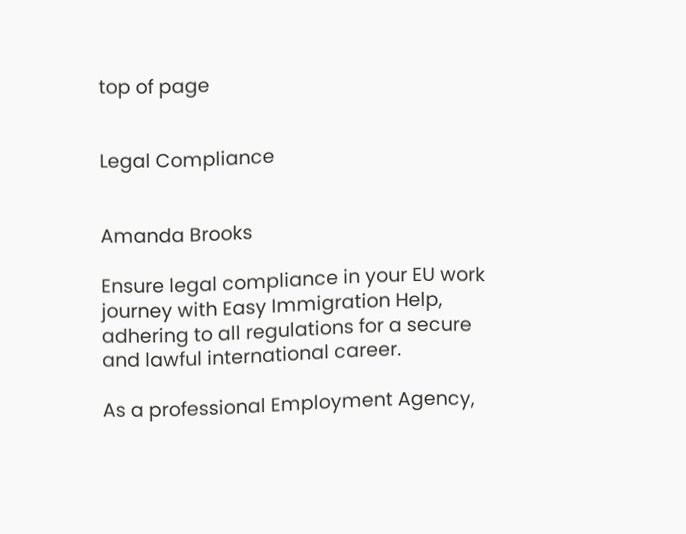top of page


Legal Compliance


Amanda Brooks

Ensure legal compliance in your EU work journey with Easy Immigration Help, adhering to all regulations for a secure and lawful international career.

As a professional Employment Agency,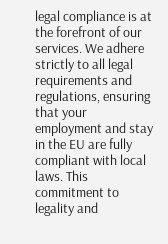legal compliance is at the forefront of our services. We adhere strictly to all legal requirements and regulations, ensuring that your employment and stay in the EU are fully compliant with local laws. This commitment to legality and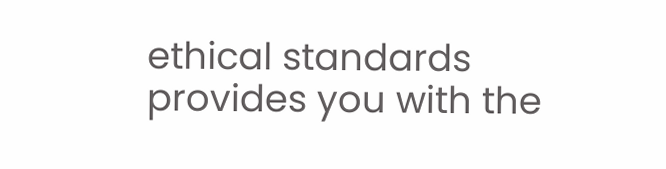ethical standards provides you with the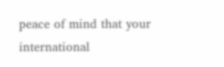peace of mind that your international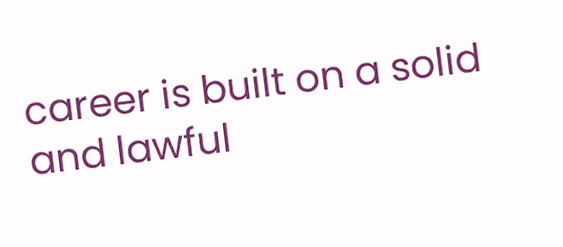career is built on a solid and lawful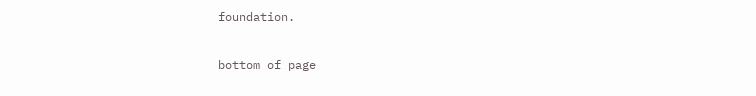foundation.

bottom of page